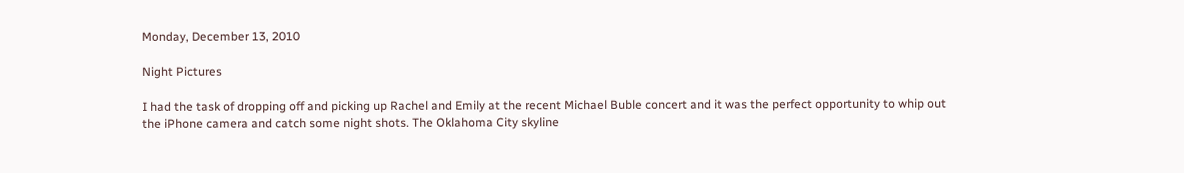Monday, December 13, 2010

Night Pictures

I had the task of dropping off and picking up Rachel and Emily at the recent Michael Buble concert and it was the perfect opportunity to whip out the iPhone camera and catch some night shots. The Oklahoma City skyline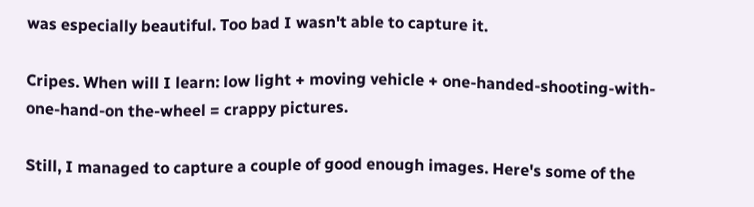was especially beautiful. Too bad I wasn't able to capture it.

Cripes. When will I learn: low light + moving vehicle + one-handed-shooting-with-one-hand-on the-wheel = crappy pictures.

Still, I managed to capture a couple of good enough images. Here's some of the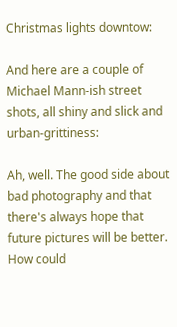Christmas lights downtow:

And here are a couple of Michael Mann-ish street shots, all shiny and slick and urban-grittiness:

Ah, well. The good side about bad photography and that there's always hope that future pictures will be better. How could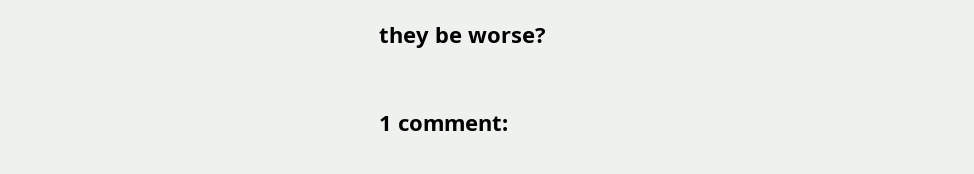they be worse?

1 comment: